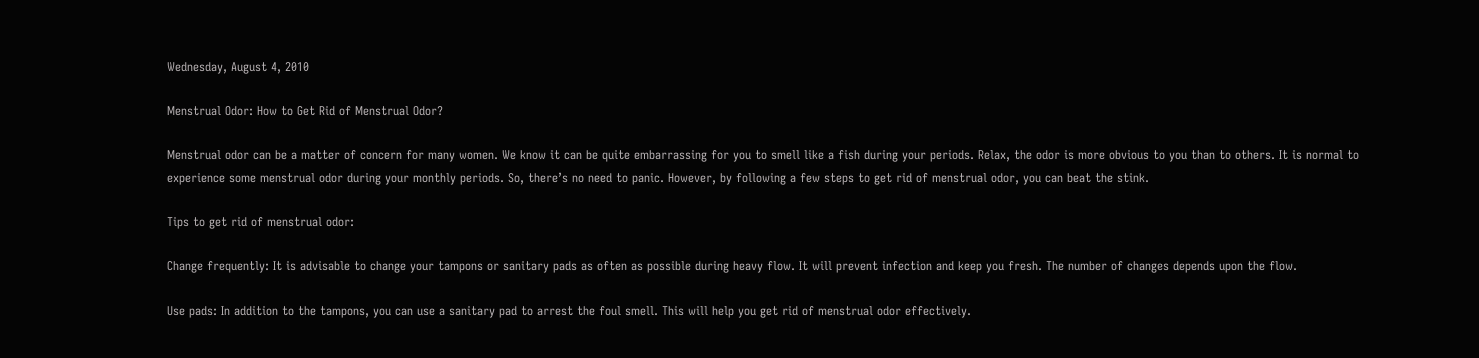Wednesday, August 4, 2010

Menstrual Odor: How to Get Rid of Menstrual Odor?

Menstrual odor can be a matter of concern for many women. We know it can be quite embarrassing for you to smell like a fish during your periods. Relax, the odor is more obvious to you than to others. It is normal to experience some menstrual odor during your monthly periods. So, there’s no need to panic. However, by following a few steps to get rid of menstrual odor, you can beat the stink.

Tips to get rid of menstrual odor:

Change frequently: It is advisable to change your tampons or sanitary pads as often as possible during heavy flow. It will prevent infection and keep you fresh. The number of changes depends upon the flow.

Use pads: In addition to the tampons, you can use a sanitary pad to arrest the foul smell. This will help you get rid of menstrual odor effectively.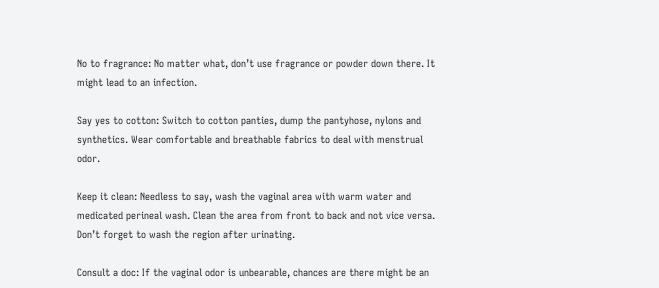No to fragrance: No matter what, don’t use fragrance or powder down there. It might lead to an infection.

Say yes to cotton: Switch to cotton panties, dump the pantyhose, nylons and synthetics. Wear comfortable and breathable fabrics to deal with menstrual odor.

Keep it clean: Needless to say, wash the vaginal area with warm water and medicated perineal wash. Clean the area from front to back and not vice versa. Don’t forget to wash the region after urinating.

Consult a doc: If the vaginal odor is unbearable, chances are there might be an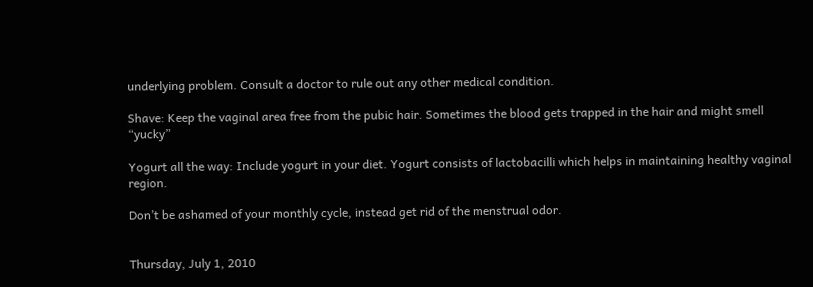underlying problem. Consult a doctor to rule out any other medical condition.

Shave: Keep the vaginal area free from the pubic hair. Sometimes the blood gets trapped in the hair and might smell “yucky”

Yogurt all the way: Include yogurt in your diet. Yogurt consists of lactobacilli which helps in maintaining healthy vaginal region.

Don’t be ashamed of your monthly cycle, instead get rid of the menstrual odor.


Thursday, July 1, 2010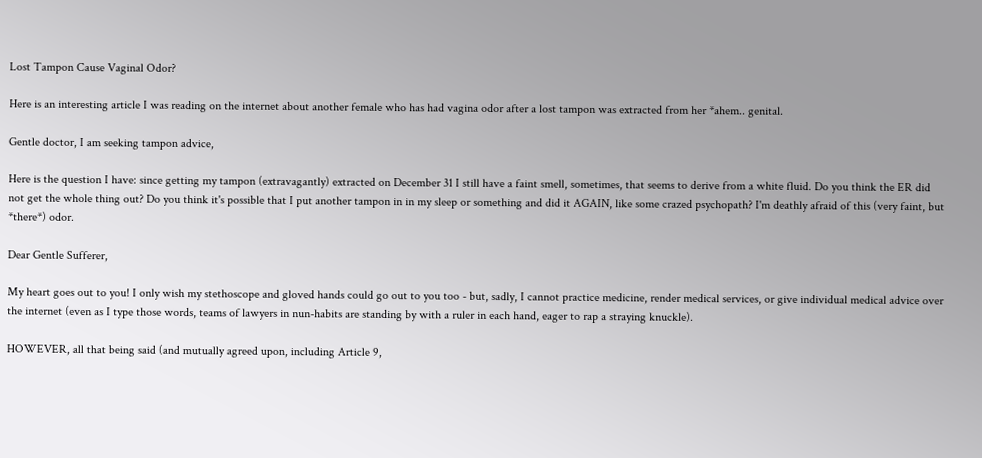Lost Tampon Cause Vaginal Odor?

Here is an interesting article I was reading on the internet about another female who has had vagina odor after a lost tampon was extracted from her *ahem.. genital.

Gentle doctor, I am seeking tampon advice,

Here is the question I have: since getting my tampon (extravagantly) extracted on December 31 I still have a faint smell, sometimes, that seems to derive from a white fluid. Do you think the ER did not get the whole thing out? Do you think it's possible that I put another tampon in in my sleep or something and did it AGAIN, like some crazed psychopath? I'm deathly afraid of this (very faint, but *there*) odor.

Dear Gentle Sufferer,

My heart goes out to you! I only wish my stethoscope and gloved hands could go out to you too - but, sadly, I cannot practice medicine, render medical services, or give individual medical advice over the internet (even as I type those words, teams of lawyers in nun-habits are standing by with a ruler in each hand, eager to rap a straying knuckle).

HOWEVER, all that being said (and mutually agreed upon, including Article 9,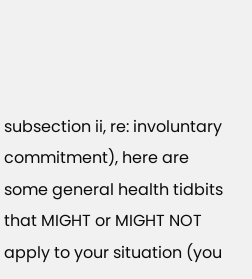subsection ii, re: involuntary commitment), here are some general health tidbits that MIGHT or MIGHT NOT apply to your situation (you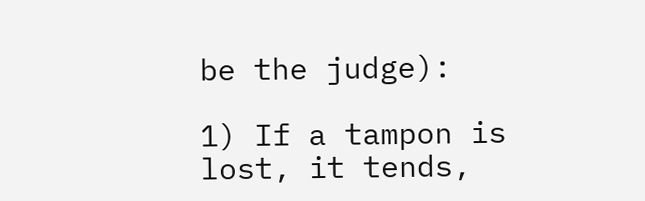be the judge):

1) If a tampon is lost, it tends,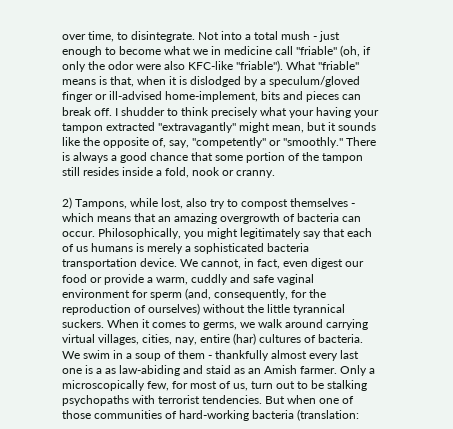over time, to disintegrate. Not into a total mush - just enough to become what we in medicine call "friable" (oh, if only the odor were also KFC-like "friable"). What "friable" means is that, when it is dislodged by a speculum/gloved finger or ill-advised home-implement, bits and pieces can break off. I shudder to think precisely what your having your tampon extracted "extravagantly" might mean, but it sounds like the opposite of, say, "competently" or "smoothly." There is always a good chance that some portion of the tampon still resides inside a fold, nook or cranny.

2) Tampons, while lost, also try to compost themselves - which means that an amazing overgrowth of bacteria can occur. Philosophically, you might legitimately say that each of us humans is merely a sophisticated bacteria transportation device. We cannot, in fact, even digest our food or provide a warm, cuddly and safe vaginal environment for sperm (and, consequently, for the reproduction of ourselves) without the little tyrannical suckers. When it comes to germs, we walk around carrying virtual villages, cities, nay, entire (har) cultures of bacteria. We swim in a soup of them - thankfully almost every last one is a as law-abiding and staid as an Amish farmer. Only a microscopically few, for most of us, turn out to be stalking psychopaths with terrorist tendencies. But when one of those communities of hard-working bacteria (translation: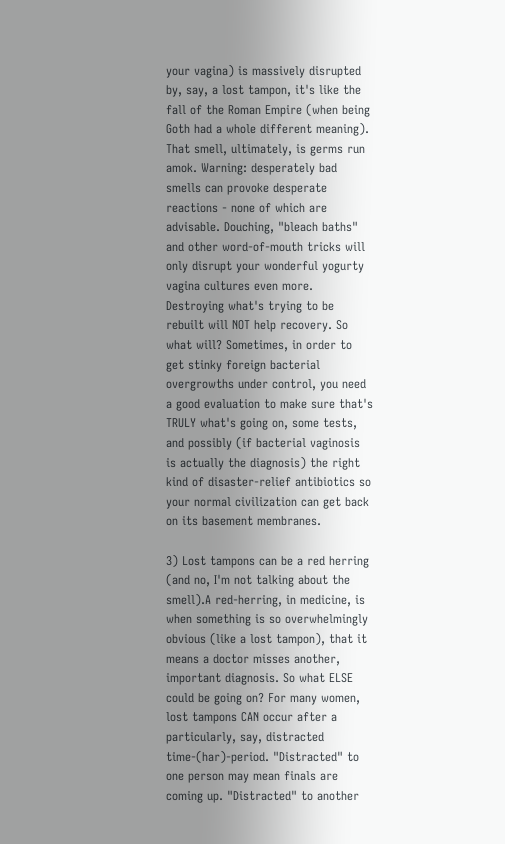your vagina) is massively disrupted by, say, a lost tampon, it's like the fall of the Roman Empire (when being Goth had a whole different meaning). That smell, ultimately, is germs run amok. Warning: desperately bad smells can provoke desperate reactions - none of which are advisable. Douching, "bleach baths" and other word-of-mouth tricks will only disrupt your wonderful yogurty vagina cultures even more. Destroying what's trying to be rebuilt will NOT help recovery. So what will? Sometimes, in order to get stinky foreign bacterial overgrowths under control, you need a good evaluation to make sure that's TRULY what's going on, some tests, and possibly (if bacterial vaginosis is actually the diagnosis) the right kind of disaster-relief antibiotics so your normal civilization can get back on its basement membranes.

3) Lost tampons can be a red herring (and no, I'm not talking about the smell).A red-herring, in medicine, is when something is so overwhelmingly obvious (like a lost tampon), that it means a doctor misses another, important diagnosis. So what ELSE could be going on? For many women, lost tampons CAN occur after a particularly, say, distracted time-(har)-period. "Distracted" to one person may mean finals are coming up. "Distracted" to another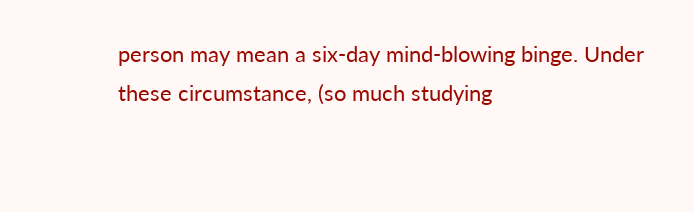person may mean a six-day mind-blowing binge. Under these circumstance, (so much studying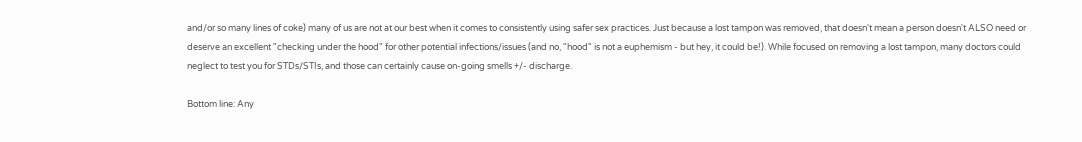and/or so many lines of coke) many of us are not at our best when it comes to consistently using safer sex practices. Just because a lost tampon was removed, that doesn't mean a person doesn't ALSO need or deserve an excellent "checking under the hood" for other potential infections/issues (and no, "hood" is not a euphemism - but hey, it could be!). While focused on removing a lost tampon, many doctors could neglect to test you for STDs/STIs, and those can certainly cause on-going smells +/- discharge.

Bottom line: Any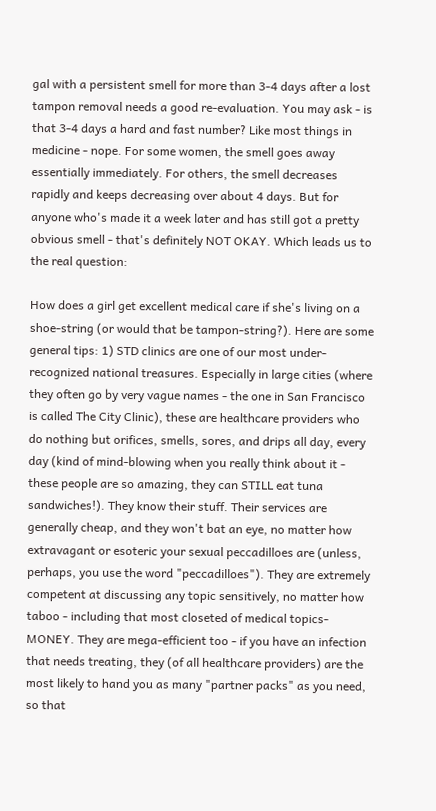gal with a persistent smell for more than 3-4 days after a lost tampon removal needs a good re-evaluation. You may ask - is that 3-4 days a hard and fast number? Like most things in medicine - nope. For some women, the smell goes away essentially immediately. For others, the smell decreases rapidly and keeps decreasing over about 4 days. But for anyone who's made it a week later and has still got a pretty obvious smell - that's definitely NOT OKAY. Which leads us to the real question:

How does a girl get excellent medical care if she's living on a shoe-string (or would that be tampon-string?). Here are some general tips: 1) STD clinics are one of our most under-recognized national treasures. Especially in large cities (where they often go by very vague names - the one in San Francisco is called The City Clinic), these are healthcare providers who do nothing but orifices, smells, sores, and drips all day, every day (kind of mind-blowing when you really think about it - these people are so amazing, they can STILL eat tuna sandwiches!). They know their stuff. Their services are generally cheap, and they won't bat an eye, no matter how extravagant or esoteric your sexual peccadilloes are (unless, perhaps, you use the word "peccadilloes"). They are extremely competent at discussing any topic sensitively, no matter how taboo - including that most closeted of medical topics- MONEY. They are mega-efficient too - if you have an infection that needs treating, they (of all healthcare providers) are the most likely to hand you as many "partner packs" as you need, so that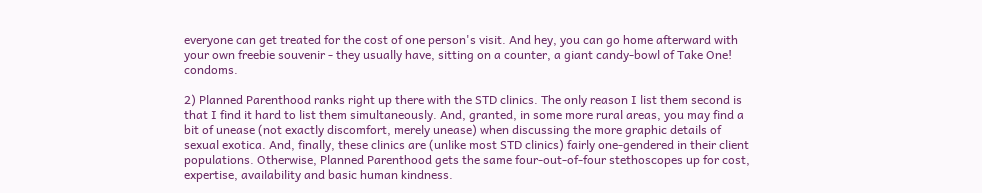everyone can get treated for the cost of one person's visit. And hey, you can go home afterward with your own freebie souvenir - they usually have, sitting on a counter, a giant candy-bowl of Take One! condoms.

2) Planned Parenthood ranks right up there with the STD clinics. The only reason I list them second is that I find it hard to list them simultaneously. And, granted, in some more rural areas, you may find a bit of unease (not exactly discomfort, merely unease) when discussing the more graphic details of sexual exotica. And, finally, these clinics are (unlike most STD clinics) fairly one-gendered in their client populations. Otherwise, Planned Parenthood gets the same four-out-of-four stethoscopes up for cost, expertise, availability and basic human kindness.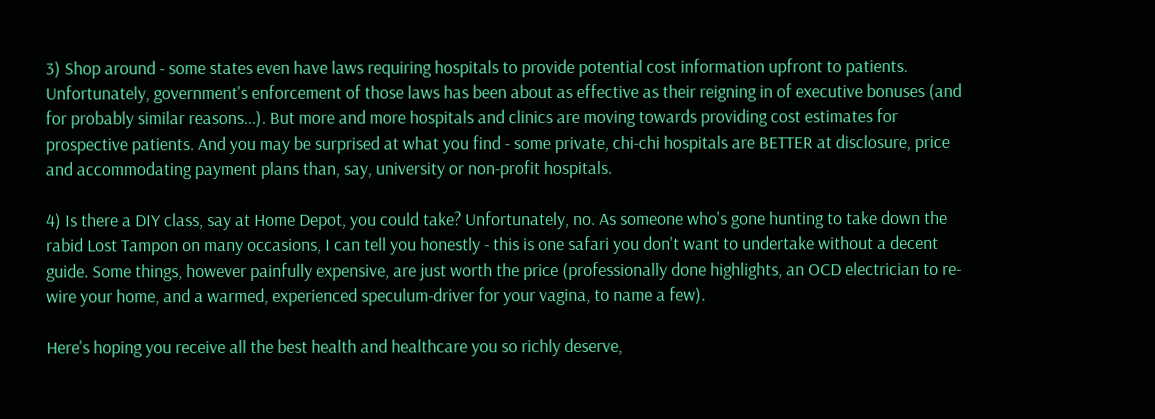3) Shop around - some states even have laws requiring hospitals to provide potential cost information upfront to patients. Unfortunately, government's enforcement of those laws has been about as effective as their reigning in of executive bonuses (and for probably similar reasons...). But more and more hospitals and clinics are moving towards providing cost estimates for prospective patients. And you may be surprised at what you find - some private, chi-chi hospitals are BETTER at disclosure, price and accommodating payment plans than, say, university or non-profit hospitals.

4) Is there a DIY class, say at Home Depot, you could take? Unfortunately, no. As someone who's gone hunting to take down the rabid Lost Tampon on many occasions, I can tell you honestly - this is one safari you don't want to undertake without a decent guide. Some things, however painfully expensive, are just worth the price (professionally done highlights, an OCD electrician to re-wire your home, and a warmed, experienced speculum-driver for your vagina, to name a few).

Here's hoping you receive all the best health and healthcare you so richly deserve,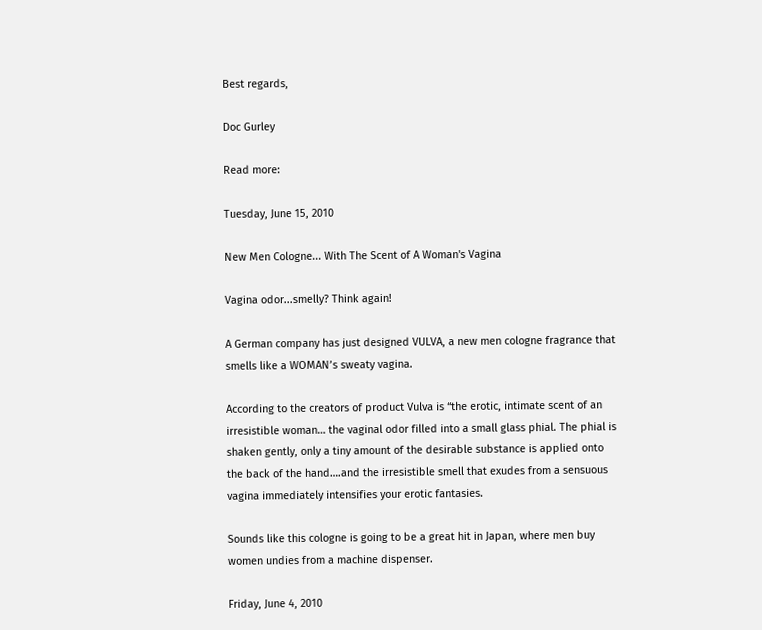Best regards,

Doc Gurley

Read more:

Tuesday, June 15, 2010

New Men Cologne... With The Scent of A Woman's Vagina

Vagina odor...smelly? Think again!

A German company has just designed VULVA, a new men cologne fragrance that smells like a WOMAN’s sweaty vagina.

According to the creators of product Vulva is “the erotic, intimate scent of an irresistible woman… the vaginal odor filled into a small glass phial. The phial is shaken gently, only a tiny amount of the desirable substance is applied onto the back of the hand….and the irresistible smell that exudes from a sensuous vagina immediately intensifies your erotic fantasies.

Sounds like this cologne is going to be a great hit in Japan, where men buy women undies from a machine dispenser.

Friday, June 4, 2010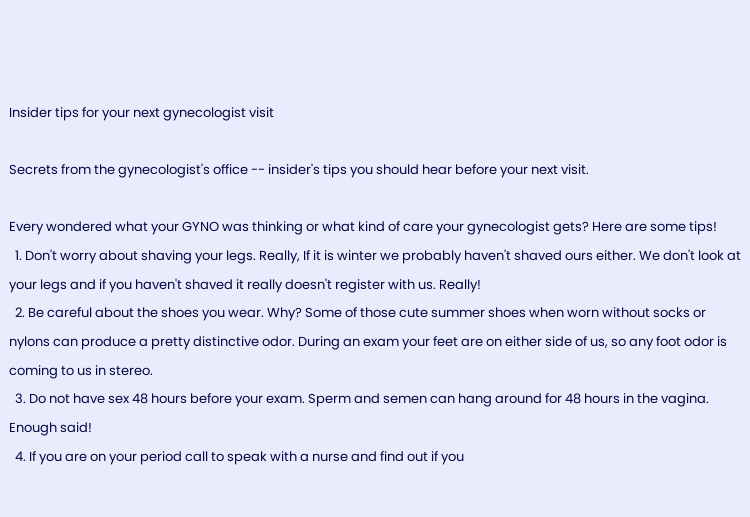Insider tips for your next gynecologist visit

Secrets from the gynecologist's office -- insider's tips you should hear before your next visit.

Every wondered what your GYNO was thinking or what kind of care your gynecologist gets? Here are some tips!
  1. Don't worry about shaving your legs. Really, If it is winter we probably haven't shaved ours either. We don't look at your legs and if you haven't shaved it really doesn't register with us. Really!
  2. Be careful about the shoes you wear. Why? Some of those cute summer shoes when worn without socks or nylons can produce a pretty distinctive odor. During an exam your feet are on either side of us, so any foot odor is coming to us in stereo.
  3. Do not have sex 48 hours before your exam. Sperm and semen can hang around for 48 hours in the vagina. Enough said!
  4. If you are on your period call to speak with a nurse and find out if you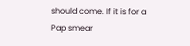should come. If it is for a Pap smear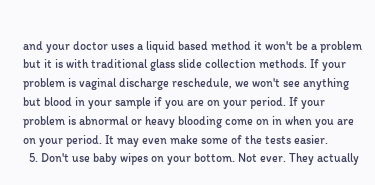and your doctor uses a liquid based method it won't be a problem but it is with traditional glass slide collection methods. If your problem is vaginal discharge reschedule, we won't see anything but blood in your sample if you are on your period. If your problem is abnormal or heavy blooding come on in when you are on your period. It may even make some of the tests easier.
  5. Don't use baby wipes on your bottom. Not ever. They actually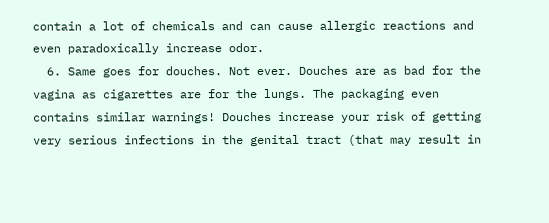contain a lot of chemicals and can cause allergic reactions and even paradoxically increase odor.
  6. Same goes for douches. Not ever. Douches are as bad for the vagina as cigarettes are for the lungs. The packaging even contains similar warnings! Douches increase your risk of getting very serious infections in the genital tract (that may result in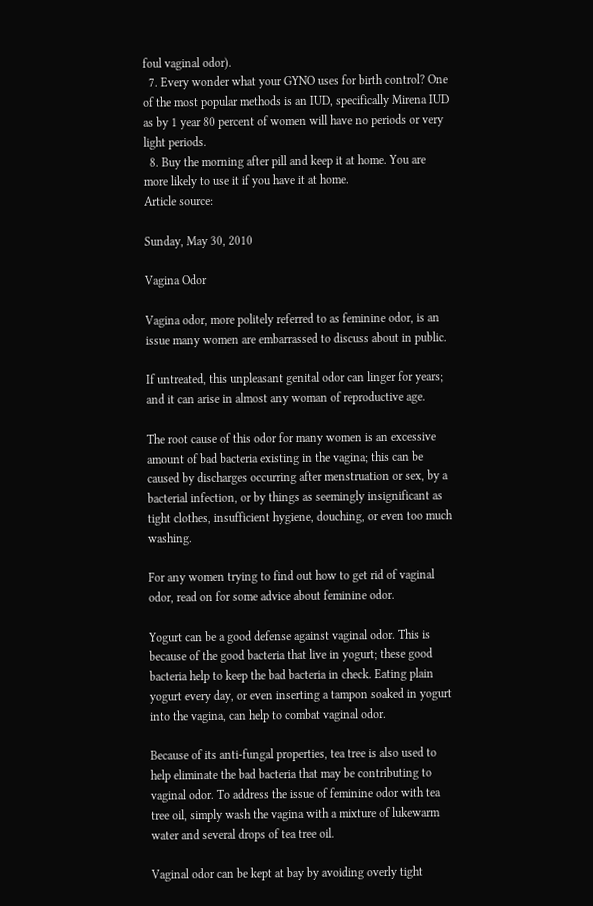foul vaginal odor).
  7. Every wonder what your GYNO uses for birth control? One of the most popular methods is an IUD, specifically Mirena IUD as by 1 year 80 percent of women will have no periods or very light periods.
  8. Buy the morning after pill and keep it at home. You are more likely to use it if you have it at home.
Article source:

Sunday, May 30, 2010

Vagina Odor

Vagina odor, more politely referred to as feminine odor, is an issue many women are embarrassed to discuss about in public.

If untreated, this unpleasant genital odor can linger for years; and it can arise in almost any woman of reproductive age.

The root cause of this odor for many women is an excessive amount of bad bacteria existing in the vagina; this can be caused by discharges occurring after menstruation or sex, by a bacterial infection, or by things as seemingly insignificant as tight clothes, insufficient hygiene, douching, or even too much washing.

For any women trying to find out how to get rid of vaginal odor, read on for some advice about feminine odor.

Yogurt can be a good defense against vaginal odor. This is because of the good bacteria that live in yogurt; these good bacteria help to keep the bad bacteria in check. Eating plain yogurt every day, or even inserting a tampon soaked in yogurt into the vagina, can help to combat vaginal odor.

Because of its anti-fungal properties, tea tree is also used to help eliminate the bad bacteria that may be contributing to vaginal odor. To address the issue of feminine odor with tea tree oil, simply wash the vagina with a mixture of lukewarm water and several drops of tea tree oil.

Vaginal odor can be kept at bay by avoiding overly tight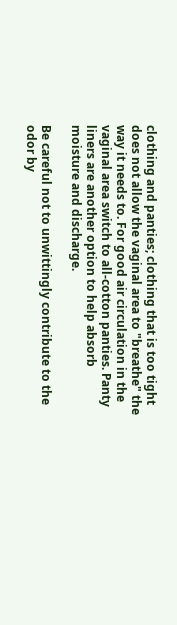clothing and panties; clothing that is too tight does not allow the vaginal area to "breathe" the way it needs to. For good air circulation in the vaginal area switch to all-cotton panties. Panty liners are another option to help absorb moisture and discharge.

Be careful not to unwittingly contribute to the odor by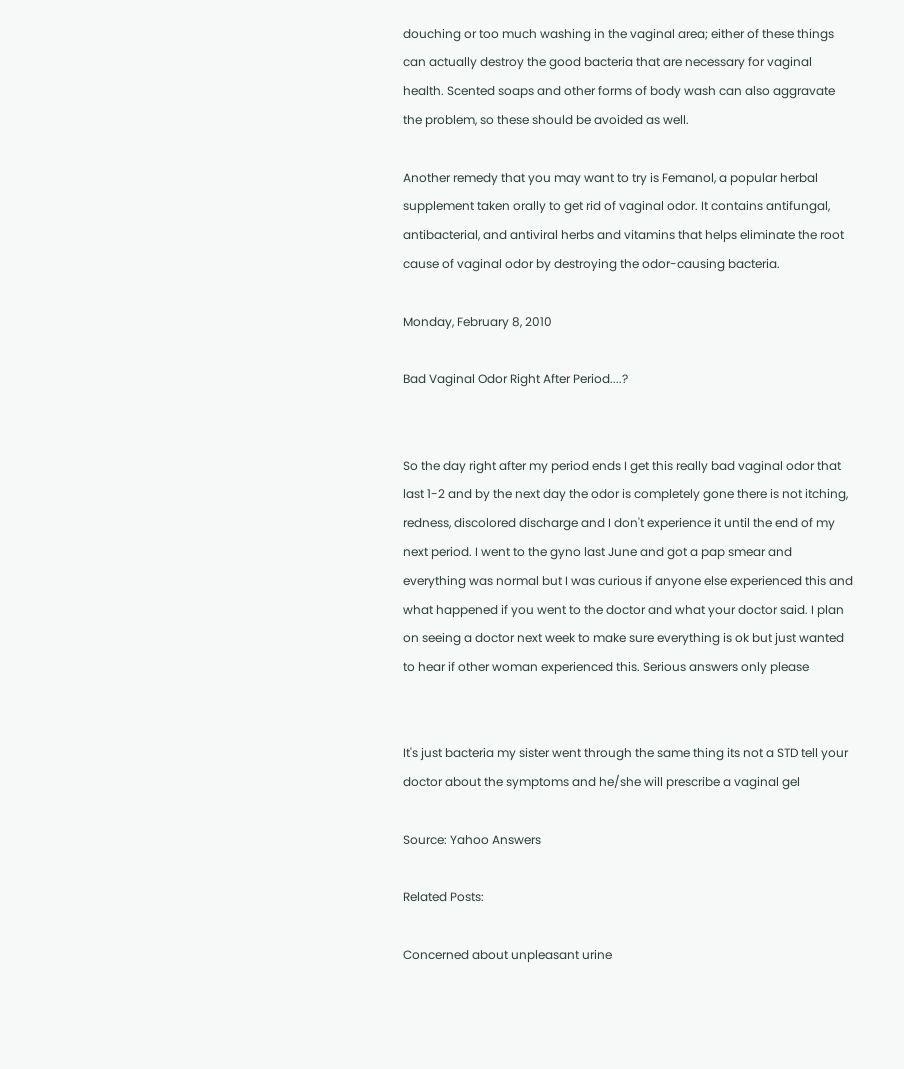douching or too much washing in the vaginal area; either of these things can actually destroy the good bacteria that are necessary for vaginal health. Scented soaps and other forms of body wash can also aggravate the problem, so these should be avoided as well.

Another remedy that you may want to try is Femanol, a popular herbal supplement taken orally to get rid of vaginal odor. It contains antifungal, antibacterial, and antiviral herbs and vitamins that helps eliminate the root cause of vaginal odor by destroying the odor-causing bacteria.

Monday, February 8, 2010

Bad Vaginal Odor Right After Period....?


So the day right after my period ends I get this really bad vaginal odor that last 1-2 and by the next day the odor is completely gone there is not itching, redness, discolored discharge and I don't experience it until the end of my next period. I went to the gyno last June and got a pap smear and everything was normal but I was curious if anyone else experienced this and what happened if you went to the doctor and what your doctor said. I plan on seeing a doctor next week to make sure everything is ok but just wanted to hear if other woman experienced this. Serious answers only please


It's just bacteria my sister went through the same thing its not a STD tell your doctor about the symptoms and he/she will prescribe a vaginal gel

Source: Yahoo Answers

Related Posts:

Concerned about unpleasant urine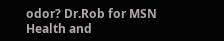odor? Dr.Rob for MSN Health and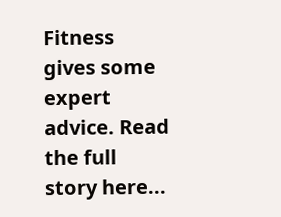Fitness gives some expert advice. Read the full story here...